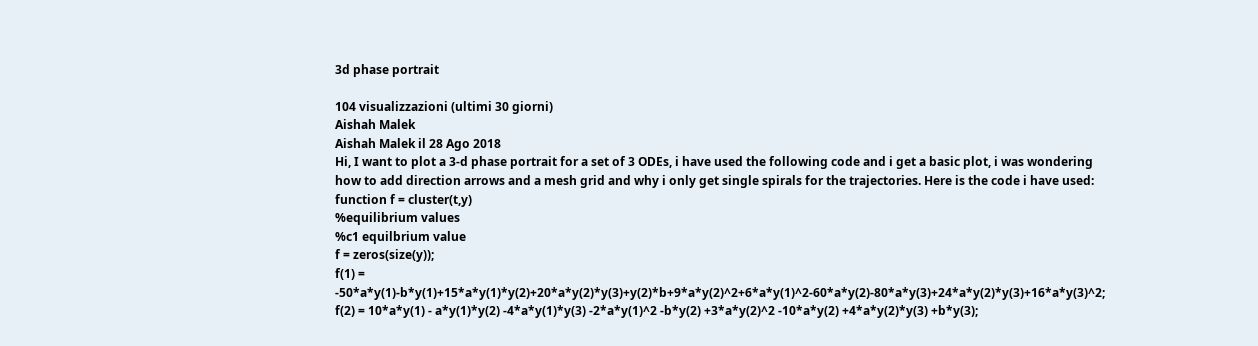3d phase portrait

104 visualizzazioni (ultimi 30 giorni)
Aishah Malek
Aishah Malek il 28 Ago 2018
Hi, I want to plot a 3-d phase portrait for a set of 3 ODEs, i have used the following code and i get a basic plot, i was wondering how to add direction arrows and a mesh grid and why i only get single spirals for the trajectories. Here is the code i have used:
function f = cluster(t,y)
%equilibrium values
%c1 equilbrium value
f = zeros(size(y));
f(1) = -50*a*y(1)-b*y(1)+15*a*y(1)*y(2)+20*a*y(2)*y(3)+y(2)*b+9*a*y(2)^2+6*a*y(1)^2-60*a*y(2)-80*a*y(3)+24*a*y(2)*y(3)+16*a*y(3)^2;
f(2) = 10*a*y(1) - a*y(1)*y(2) -4*a*y(1)*y(3) -2*a*y(1)^2 -b*y(2) +3*a*y(2)^2 -10*a*y(2) +4*a*y(2)*y(3) +b*y(3);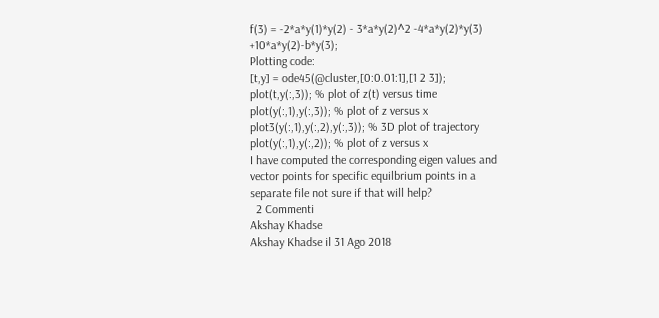f(3) = -2*a*y(1)*y(2) - 3*a*y(2)^2 -4*a*y(2)*y(3) +10*a*y(2)-b*y(3);
Plotting code:
[t,y] = ode45(@cluster,[0:0.01:1],[1 2 3]);
plot(t,y(:,3)); % plot of z(t) versus time
plot(y(:,1),y(:,3)); % plot of z versus x
plot3(y(:,1),y(:,2),y(:,3)); % 3D plot of trajectory
plot(y(:,1),y(:,2)); % plot of z versus x
I have computed the corresponding eigen values and vector points for specific equilbrium points in a separate file not sure if that will help?
  2 Commenti
Akshay Khadse
Akshay Khadse il 31 Ago 2018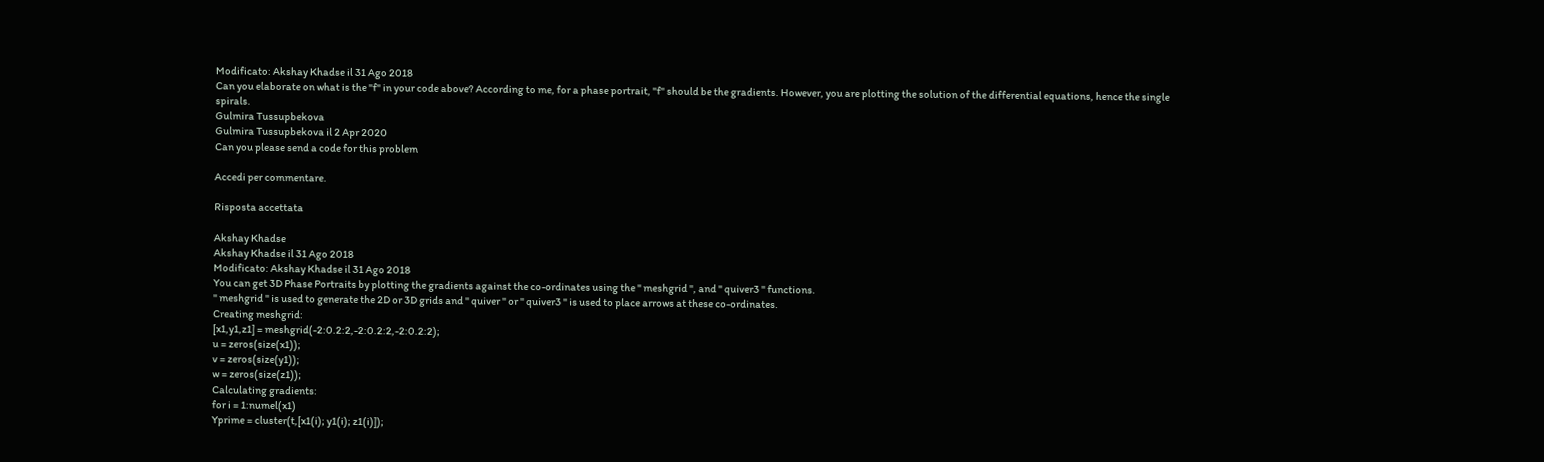Modificato: Akshay Khadse il 31 Ago 2018
Can you elaborate on what is the "f" in your code above? According to me, for a phase portrait, "f" should be the gradients. However, you are plotting the solution of the differential equations, hence the single spirals.
Gulmira Tussupbekova
Gulmira Tussupbekova il 2 Apr 2020
Can you please send a code for this problem

Accedi per commentare.

Risposta accettata

Akshay Khadse
Akshay Khadse il 31 Ago 2018
Modificato: Akshay Khadse il 31 Ago 2018
You can get 3D Phase Portraits by plotting the gradients against the co-ordinates using the " meshgrid ", and " quiver3 " functions.
" meshgrid " is used to generate the 2D or 3D grids and " quiver " or " quiver3 " is used to place arrows at these co-ordinates.
Creating meshgrid:
[x1,y1,z1] = meshgrid(-2:0.2:2,-2:0.2:2,-2:0.2:2);
u = zeros(size(x1));
v = zeros(size(y1));
w = zeros(size(z1));
Calculating gradients:
for i = 1:numel(x1)
Yprime = cluster(t,[x1(i); y1(i); z1(i)]);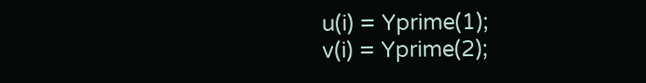u(i) = Yprime(1);
v(i) = Yprime(2);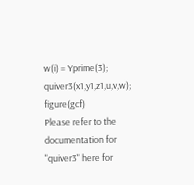w(i) = Yprime(3);
quiver3(x1,y1,z1,u,v,w); figure(gcf)
Please refer to the documentation for "quiver3" here for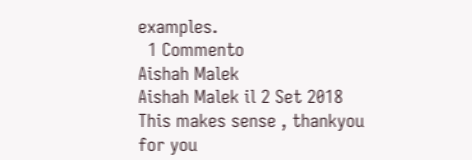examples.
  1 Commento
Aishah Malek
Aishah Malek il 2 Set 2018
This makes sense , thankyou for you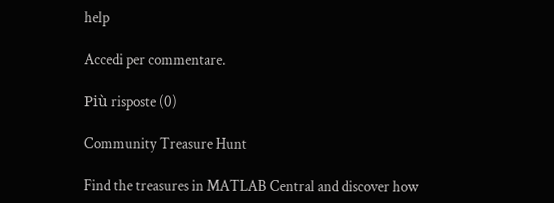help

Accedi per commentare.

Più risposte (0)

Community Treasure Hunt

Find the treasures in MATLAB Central and discover how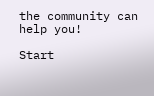the community can help you!

Start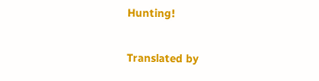Hunting!

Translated by